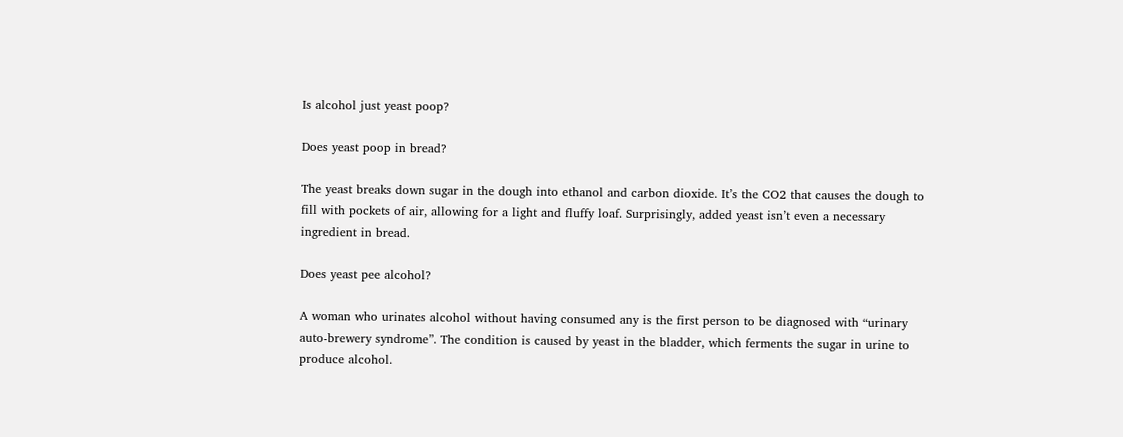Is alcohol just yeast poop?

Does yeast poop in bread?

The yeast breaks down sugar in the dough into ethanol and carbon dioxide. It’s the CO2 that causes the dough to fill with pockets of air, allowing for a light and fluffy loaf. Surprisingly, added yeast isn’t even a necessary ingredient in bread.

Does yeast pee alcohol?

A woman who urinates alcohol without having consumed any is the first person to be diagnosed with “urinary auto-brewery syndrome”. The condition is caused by yeast in the bladder, which ferments the sugar in urine to produce alcohol.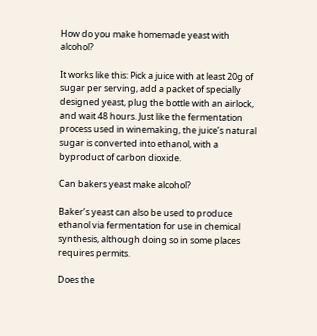How do you make homemade yeast with alcohol?

It works like this: Pick a juice with at least 20g of sugar per serving, add a packet of specially designed yeast, plug the bottle with an airlock, and wait 48 hours. Just like the fermentation process used in winemaking, the juice’s natural sugar is converted into ethanol, with a byproduct of carbon dioxide.

Can bakers yeast make alcohol?

Baker’s yeast can also be used to produce ethanol via fermentation for use in chemical synthesis, although doing so in some places requires permits.

Does the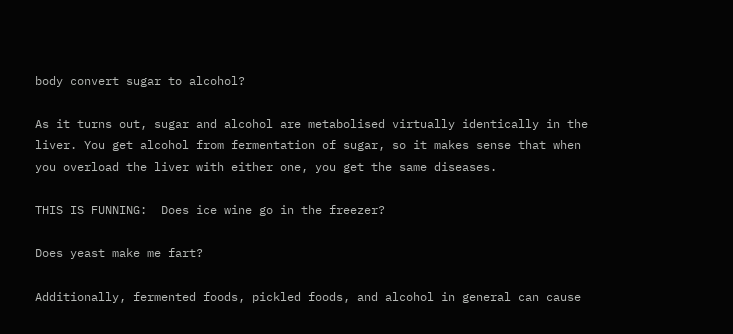body convert sugar to alcohol?

As it turns out, sugar and alcohol are metabolised virtually identically in the liver. You get alcohol from fermentation of sugar, so it makes sense that when you overload the liver with either one, you get the same diseases.

THIS IS FUNNING:  Does ice wine go in the freezer?

Does yeast make me fart?

Additionally, fermented foods, pickled foods, and alcohol in general can cause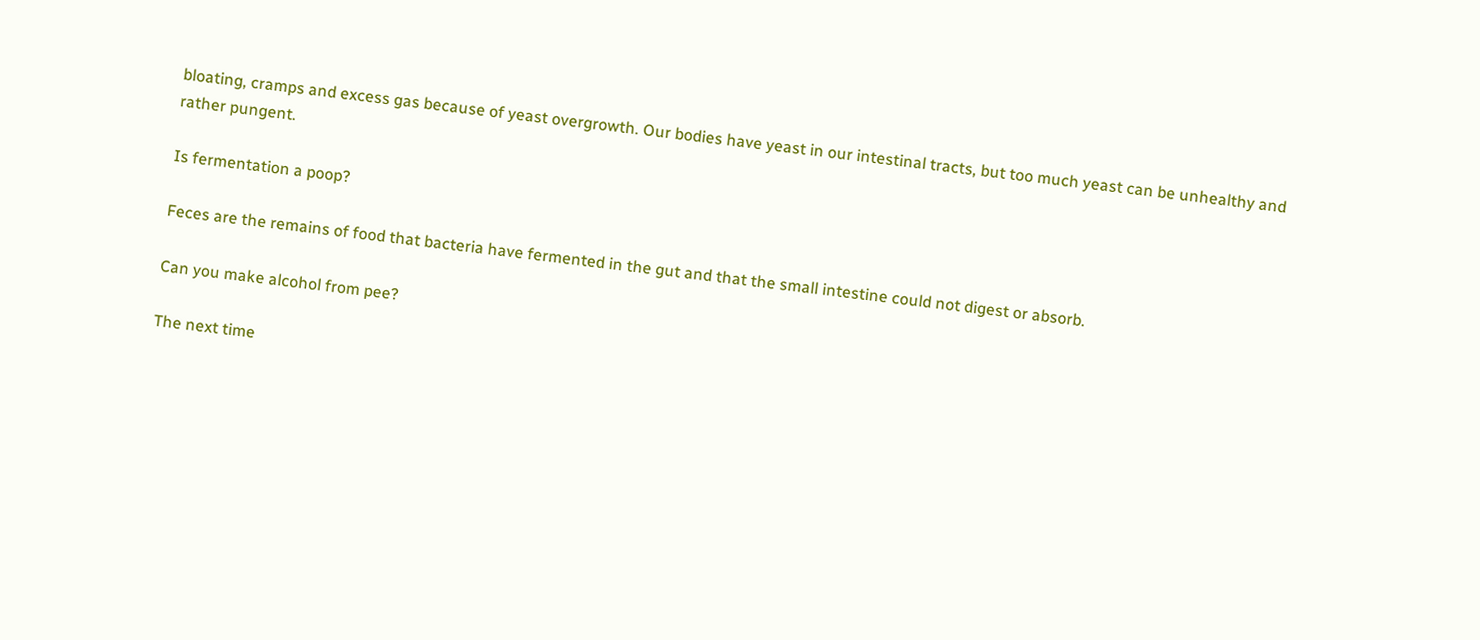bloating, cramps and excess gas because of yeast overgrowth. Our bodies have yeast in our intestinal tracts, but too much yeast can be unhealthy and rather pungent.

Is fermentation a poop?

Feces are the remains of food that bacteria have fermented in the gut and that the small intestine could not digest or absorb.

Can you make alcohol from pee?

The next time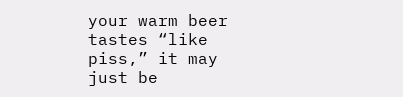your warm beer tastes “like piss,” it may just be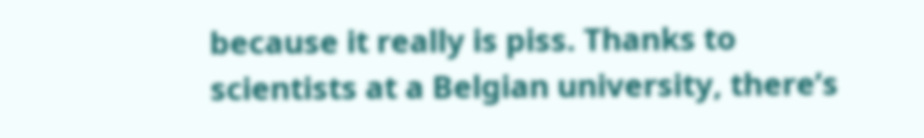because it really is piss. Thanks to scientists at a Belgian university, there’s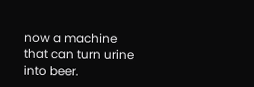now a machine that can turn urine into beer.